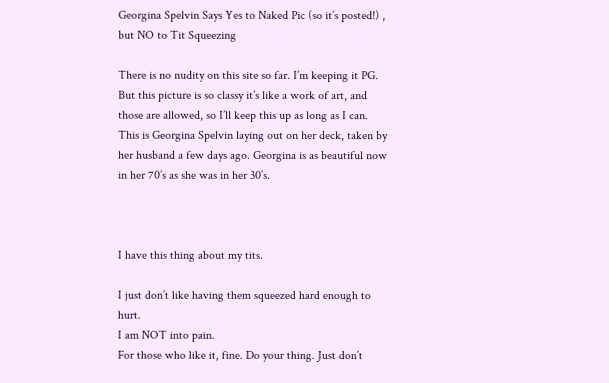Georgina Spelvin Says Yes to Naked Pic (so it’s posted!) , but NO to Tit Squeezing

There is no nudity on this site so far. I’m keeping it PG. But this picture is so classy it’s like a work of art, and those are allowed, so I’ll keep this up as long as I can. This is Georgina Spelvin laying out on her deck, taken by her husband a few days ago. Georgina is as beautiful now in her 70’s as she was in her 30’s.



I have this thing about my tits.

I just don’t like having them squeezed hard enough to hurt.
I am NOT into pain.
For those who like it, fine. Do your thing. Just don’t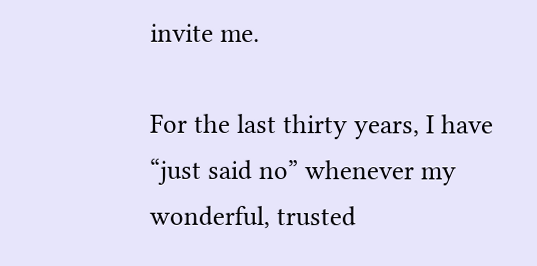invite me.

For the last thirty years, I have “just said no” whenever my wonderful, trusted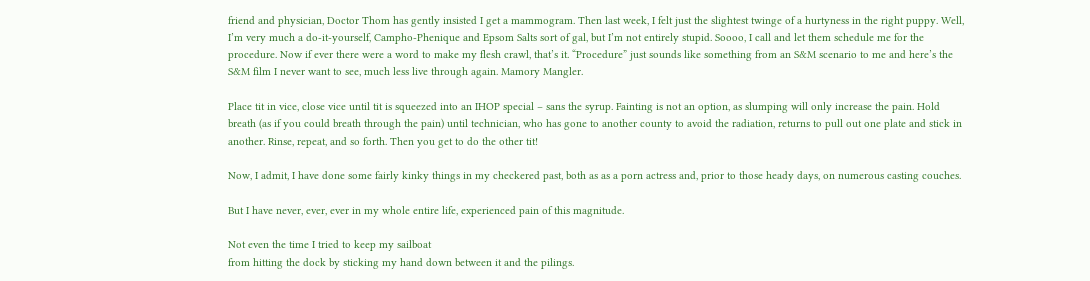friend and physician, Doctor Thom has gently insisted I get a mammogram. Then last week, I felt just the slightest twinge of a hurtyness in the right puppy. Well, I’m very much a do-it-yourself, Campho-Phenique and Epsom Salts sort of gal, but I’m not entirely stupid. Soooo, I call and let them schedule me for the procedure. Now if ever there were a word to make my flesh crawl, that’s it. “Procedure” just sounds like something from an S&M scenario to me and here’s the S&M film I never want to see, much less live through again. Mamory Mangler.

Place tit in vice, close vice until tit is squeezed into an IHOP special – sans the syrup. Fainting is not an option, as slumping will only increase the pain. Hold breath (as if you could breath through the pain) until technician, who has gone to another county to avoid the radiation, returns to pull out one plate and stick in another. Rinse, repeat, and so forth. Then you get to do the other tit!

Now, I admit, I have done some fairly kinky things in my checkered past, both as as a porn actress and, prior to those heady days, on numerous casting couches.

But I have never, ever, ever in my whole entire life, experienced pain of this magnitude.

Not even the time I tried to keep my sailboat
from hitting the dock by sticking my hand down between it and the pilings.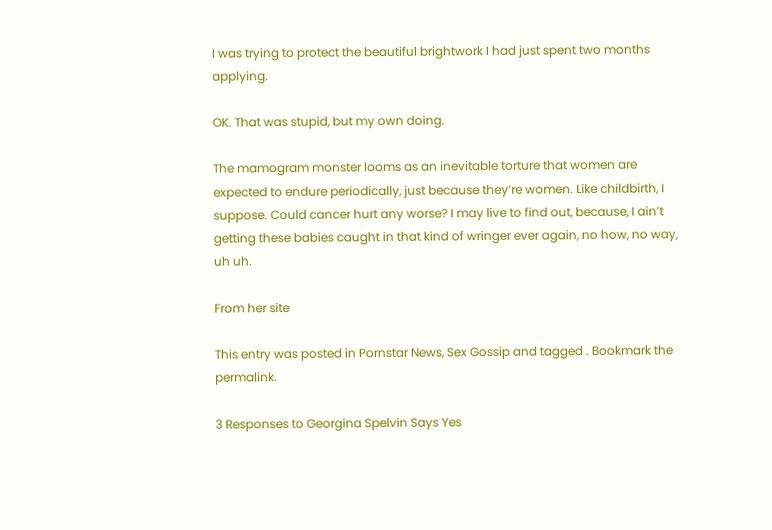I was trying to protect the beautiful brightwork I had just spent two months applying.

OK. That was stupid, but my own doing.

The mamogram monster looms as an inevitable torture that women are expected to endure periodically, just because they’re women. Like childbirth, I suppose. Could cancer hurt any worse? I may live to find out, because, I ain’t getting these babies caught in that kind of wringer ever again, no how, no way, uh uh.

From her site

This entry was posted in Pornstar News, Sex Gossip and tagged . Bookmark the permalink.

3 Responses to Georgina Spelvin Says Yes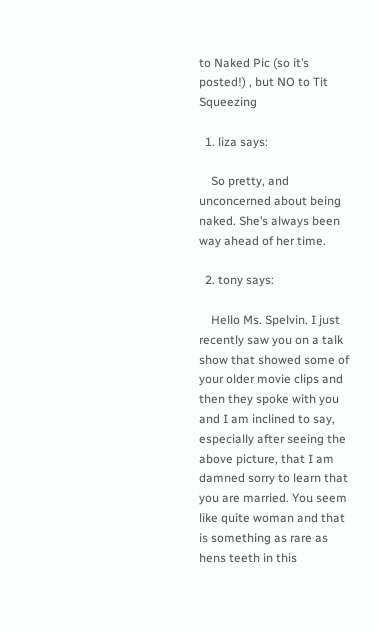to Naked Pic (so it’s posted!) , but NO to Tit Squeezing

  1. liza says:

    So pretty, and unconcerned about being naked. She’s always been way ahead of her time.

  2. tony says:

    Hello Ms. Spelvin. I just recently saw you on a talk show that showed some of your older movie clips and then they spoke with you and I am inclined to say, especially after seeing the above picture, that I am damned sorry to learn that you are married. You seem like quite woman and that is something as rare as hens teeth in this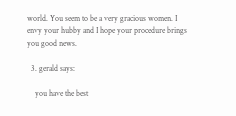world. You seem to be a very gracious women. I envy your hubby and I hope your procedure brings you good news.

  3. gerald says:

    you have the best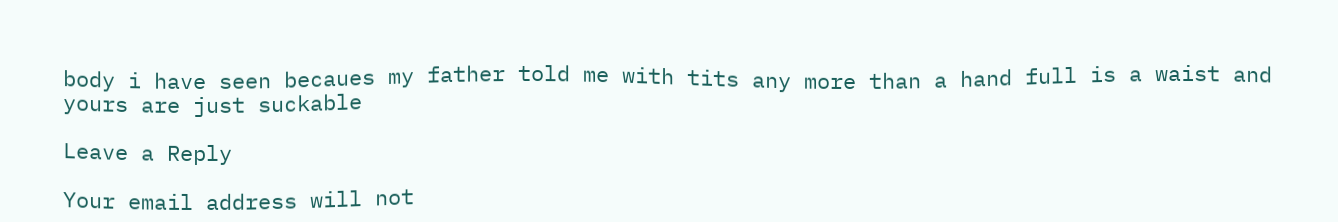body i have seen becaues my father told me with tits any more than a hand full is a waist and yours are just suckable

Leave a Reply

Your email address will not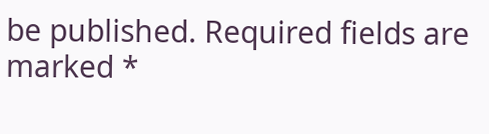be published. Required fields are marked *